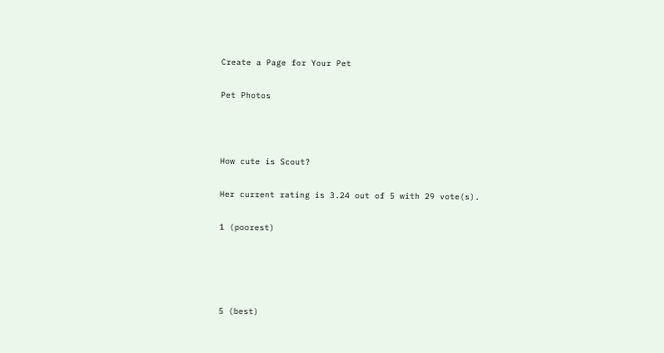Create a Page for Your Pet

Pet Photos



How cute is Scout?

Her current rating is 3.24 out of 5 with 29 vote(s).

1 (poorest)




5 (best)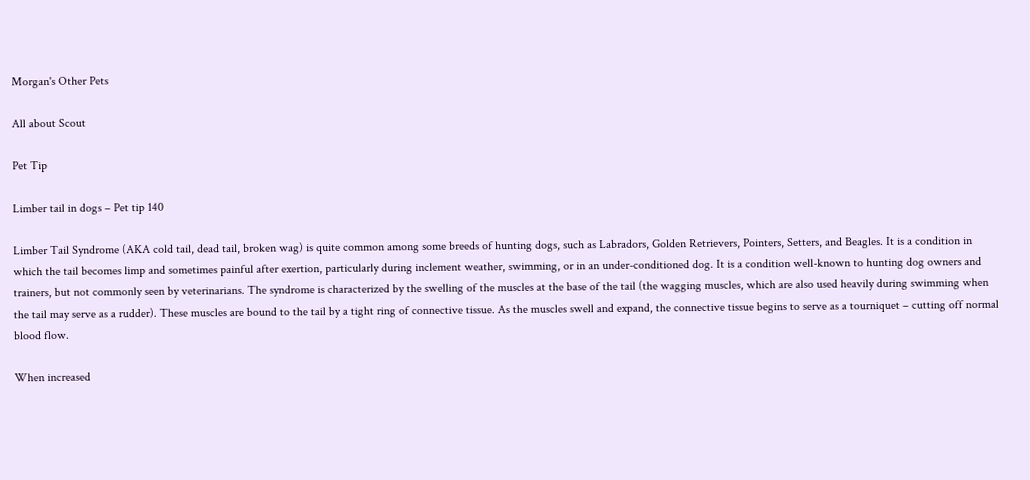Morgan's Other Pets

All about Scout

Pet Tip

Limber tail in dogs – Pet tip 140

Limber Tail Syndrome (AKA cold tail, dead tail, broken wag) is quite common among some breeds of hunting dogs, such as Labradors, Golden Retrievers, Pointers, Setters, and Beagles. It is a condition in which the tail becomes limp and sometimes painful after exertion, particularly during inclement weather, swimming, or in an under-conditioned dog. It is a condition well-known to hunting dog owners and trainers, but not commonly seen by veterinarians. The syndrome is characterized by the swelling of the muscles at the base of the tail (the wagging muscles, which are also used heavily during swimming when the tail may serve as a rudder). These muscles are bound to the tail by a tight ring of connective tissue. As the muscles swell and expand, the connective tissue begins to serve as a tourniquet – cutting off normal blood flow.

When increased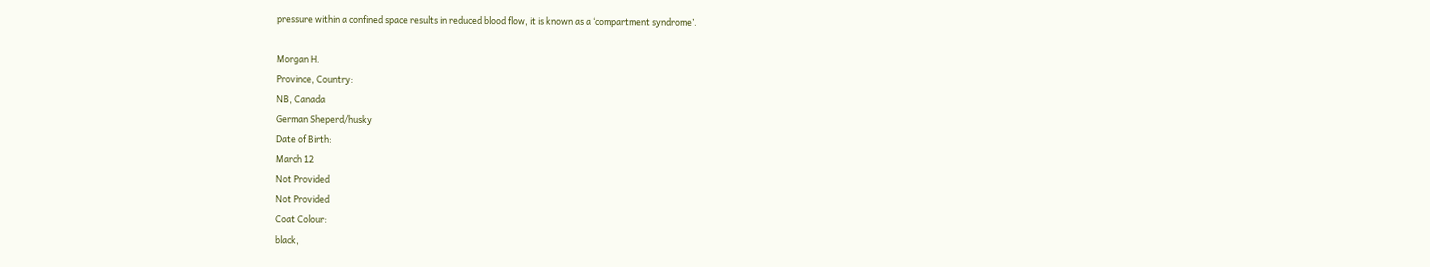pressure within a confined space results in reduced blood flow, it is known as a ‘compartment syndrome’.

Morgan H.
Province, Country:
NB, Canada
German Sheperd/husky
Date of Birth:
March 12
Not Provided
Not Provided
Coat Colour:
black,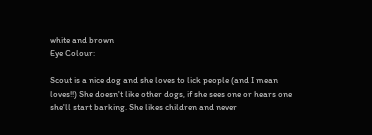white and brown
Eye Colour:

Scout is a nice dog and she loves to lick people (and I mean loves!!) She doesn't like other dogs, if she sees one or hears one she'll start barking. She likes children and never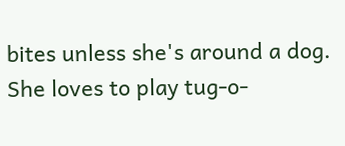bites unless she's around a dog. She loves to play tug-o-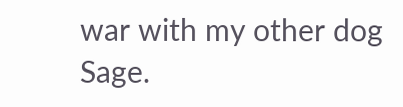war with my other dog Sage.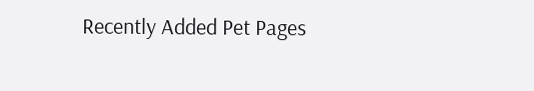Recently Added Pet Pages